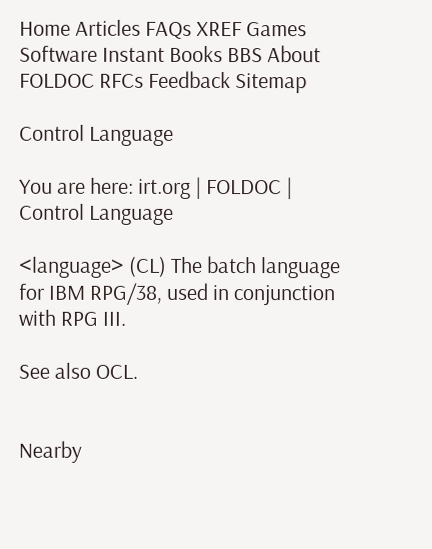Home Articles FAQs XREF Games Software Instant Books BBS About FOLDOC RFCs Feedback Sitemap

Control Language

You are here: irt.org | FOLDOC | Control Language

<language> (CL) The batch language for IBM RPG/38, used in conjunction with RPG III.

See also OCL.


Nearby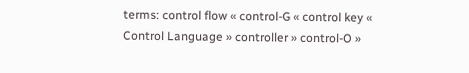terms: control flow « control-G « control key « Control Language » controller » control-O »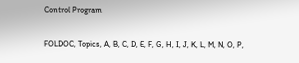Control Program

FOLDOC, Topics, A, B, C, D, E, F, G, H, I, J, K, L, M, N, O, P,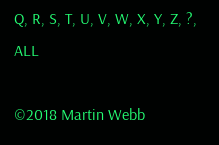Q, R, S, T, U, V, W, X, Y, Z, ?, ALL

©2018 Martin Webb